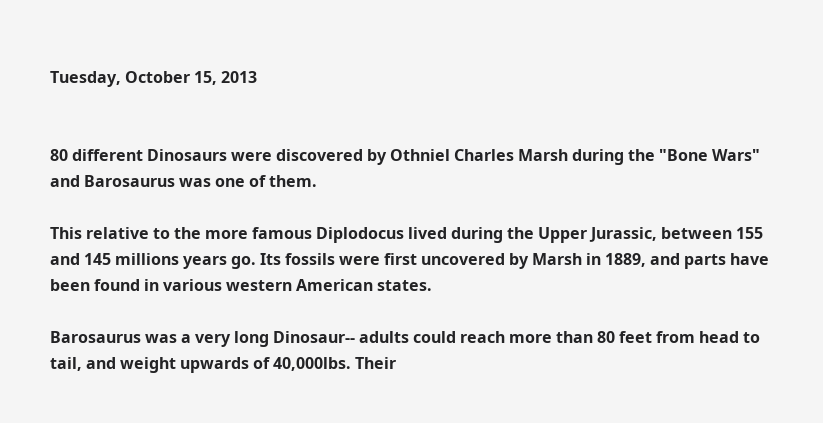Tuesday, October 15, 2013


80 different Dinosaurs were discovered by Othniel Charles Marsh during the "Bone Wars" and Barosaurus was one of them.

This relative to the more famous Diplodocus lived during the Upper Jurassic, between 155 and 145 millions years go. Its fossils were first uncovered by Marsh in 1889, and parts have been found in various western American states.

Barosaurus was a very long Dinosaur-- adults could reach more than 80 feet from head to tail, and weight upwards of 40,000lbs. Their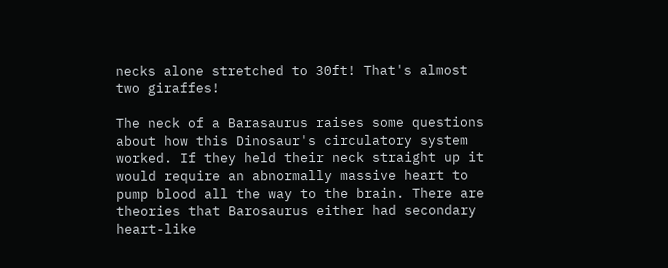necks alone stretched to 30ft! That's almost two giraffes!

The neck of a Barasaurus raises some questions about how this Dinosaur's circulatory system worked. If they held their neck straight up it would require an abnormally massive heart to pump blood all the way to the brain. There are theories that Barosaurus either had secondary heart-like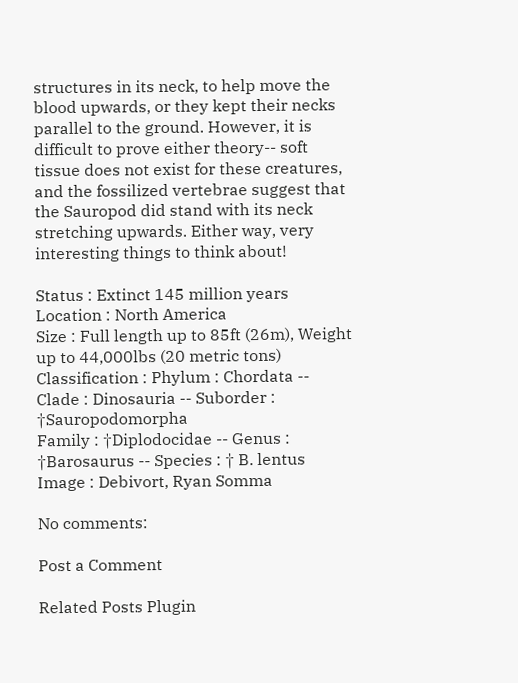structures in its neck, to help move the blood upwards, or they kept their necks parallel to the ground. However, it is difficult to prove either theory-- soft tissue does not exist for these creatures, and the fossilized vertebrae suggest that the Sauropod did stand with its neck stretching upwards. Either way, very interesting things to think about!

Status : Extinct 145 million years
Location : North America
Size : Full length up to 85ft (26m), Weight up to 44,000lbs (20 metric tons)
Classification : Phylum : Chordata -- Clade : Dinosauria -- Suborder : †Sauropodomorpha
Family : †Diplodocidae -- Genus : †Barosaurus -- Species : † B. lentus
Image : Debivort, Ryan Somma

No comments:

Post a Comment

Related Posts Plugin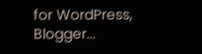for WordPress, Blogger...